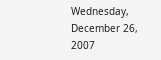Wednesday, December 26, 2007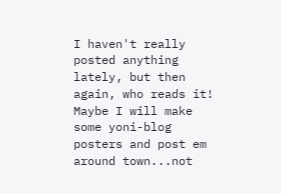I haven't really posted anything lately, but then again, who reads it! Maybe I will make some yoni-blog posters and post em around town...not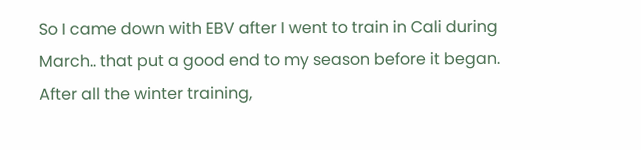So I came down with EBV after I went to train in Cali during March.. that put a good end to my season before it began. After all the winter training,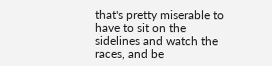that's pretty miserable to have to sit on the sidelines and watch the races, and be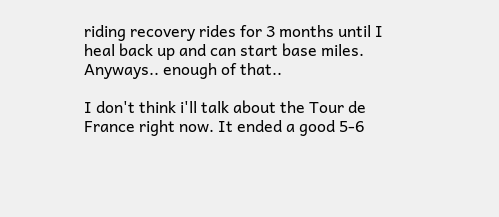riding recovery rides for 3 months until I heal back up and can start base miles. Anyways.. enough of that..

I don't think i'll talk about the Tour de France right now. It ended a good 5-6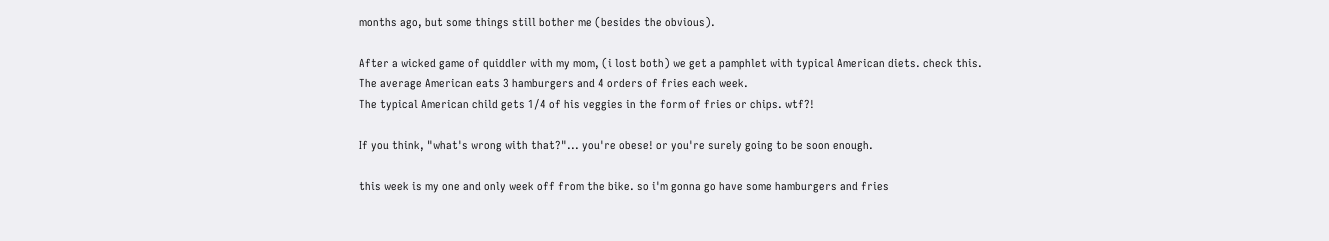months ago, but some things still bother me (besides the obvious).

After a wicked game of quiddler with my mom, (i lost both) we get a pamphlet with typical American diets. check this.
The average American eats 3 hamburgers and 4 orders of fries each week.
The typical American child gets 1/4 of his veggies in the form of fries or chips. wtf?!

If you think, "what's wrong with that?"... you're obese! or you're surely going to be soon enough.

this week is my one and only week off from the bike. so i'm gonna go have some hamburgers and fries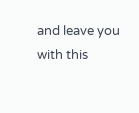and leave you with this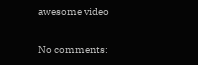awesome video

No comments: